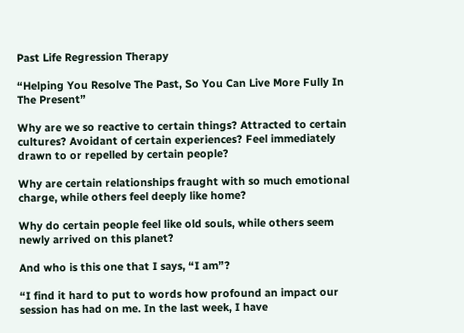Past Life Regression Therapy

“Helping You Resolve The Past, So You Can Live More Fully In The Present”

Why are we so reactive to certain things? Attracted to certain cultures? Avoidant of certain experiences? Feel immediately drawn to or repelled by certain people?

Why are certain relationships fraught with so much emotional charge, while others feel deeply like home?

Why do certain people feel like old souls, while others seem newly arrived on this planet?

And who is this one that I says, “I am”?

“I find it hard to put to words how profound an impact our session has had on me. In the last week, I have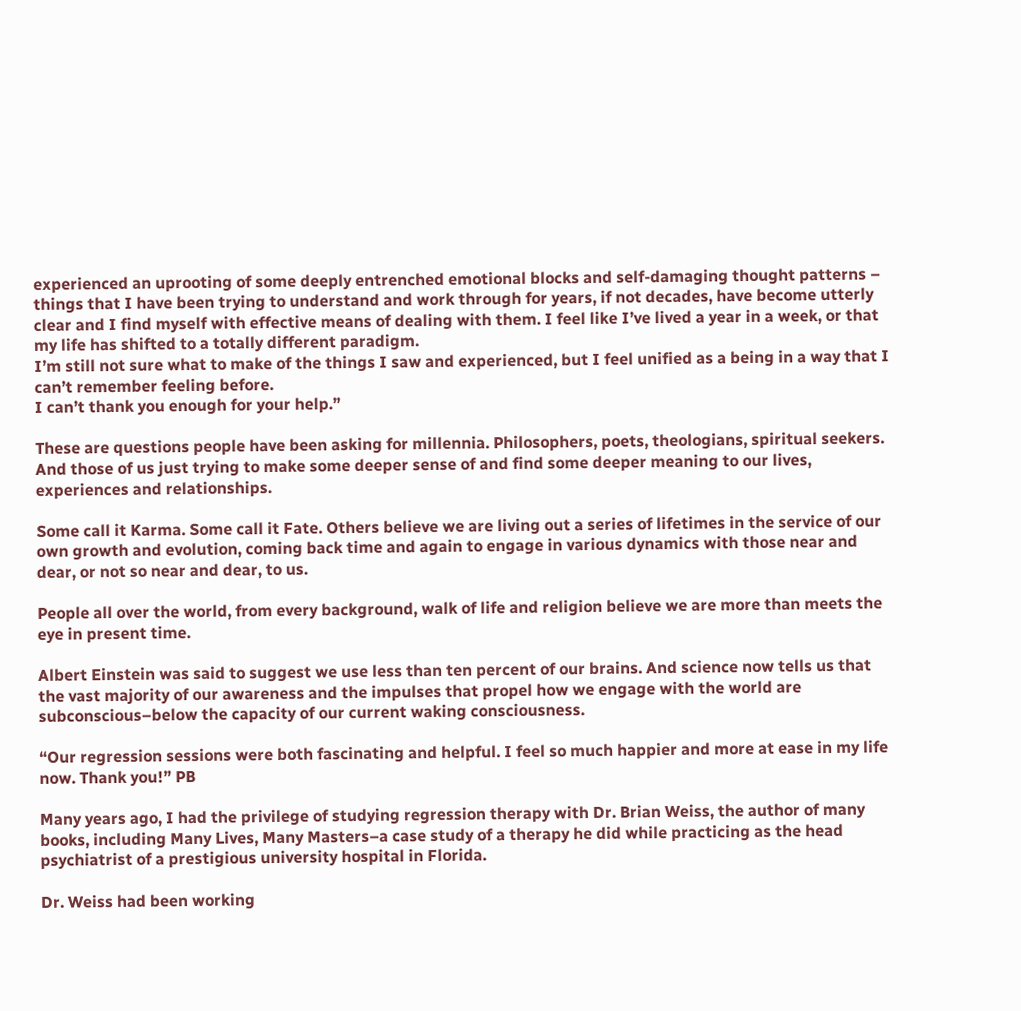experienced an uprooting of some deeply entrenched emotional blocks and self-damaging thought patterns – things that I have been trying to understand and work through for years, if not decades, have become utterly clear and I find myself with effective means of dealing with them. I feel like I’ve lived a year in a week, or that my life has shifted to a totally different paradigm.
I’m still not sure what to make of the things I saw and experienced, but I feel unified as a being in a way that I can’t remember feeling before.
I can’t thank you enough for your help.”

These are questions people have been asking for millennia. Philosophers, poets, theologians, spiritual seekers. And those of us just trying to make some deeper sense of and find some deeper meaning to our lives, experiences and relationships.

Some call it Karma. Some call it Fate. Others believe we are living out a series of lifetimes in the service of our own growth and evolution, coming back time and again to engage in various dynamics with those near and dear, or not so near and dear, to us.

People all over the world, from every background, walk of life and religion believe we are more than meets the eye in present time.

Albert Einstein was said to suggest we use less than ten percent of our brains. And science now tells us that the vast majority of our awareness and the impulses that propel how we engage with the world are subconscious–below the capacity of our current waking consciousness.

“Our regression sessions were both fascinating and helpful. I feel so much happier and more at ease in my life now. Thank you!” PB

Many years ago, I had the privilege of studying regression therapy with Dr. Brian Weiss, the author of many books, including Many Lives, Many Masters–a case study of a therapy he did while practicing as the head psychiatrist of a prestigious university hospital in Florida.

Dr. Weiss had been working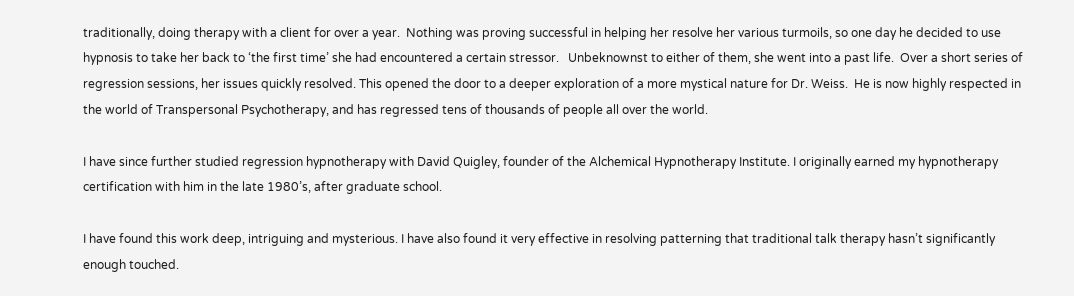traditionally, doing therapy with a client for over a year.  Nothing was proving successful in helping her resolve her various turmoils, so one day he decided to use hypnosis to take her back to ‘the first time’ she had encountered a certain stressor.   Unbeknownst to either of them, she went into a past life.  Over a short series of regression sessions, her issues quickly resolved. This opened the door to a deeper exploration of a more mystical nature for Dr. Weiss.  He is now highly respected in the world of Transpersonal Psychotherapy, and has regressed tens of thousands of people all over the world.

I have since further studied regression hypnotherapy with David Quigley, founder of the Alchemical Hypnotherapy Institute. I originally earned my hypnotherapy certification with him in the late 1980’s, after graduate school.

I have found this work deep, intriguing and mysterious. I have also found it very effective in resolving patterning that traditional talk therapy hasn’t significantly enough touched.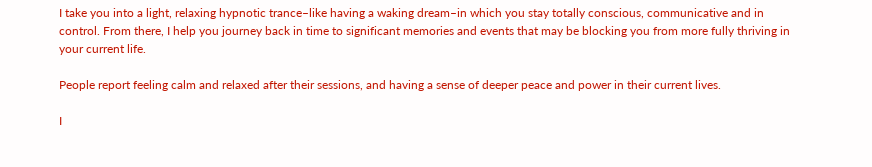I take you into a light, relaxing hypnotic trance–like having a waking dream–in which you stay totally conscious, communicative and in control. From there, I help you journey back in time to significant memories and events that may be blocking you from more fully thriving in your current life.

People report feeling calm and relaxed after their sessions, and having a sense of deeper peace and power in their current lives.

I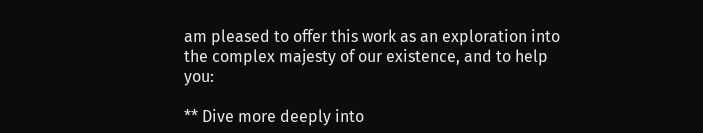am pleased to offer this work as an exploration into the complex majesty of our existence, and to help you:

** Dive more deeply into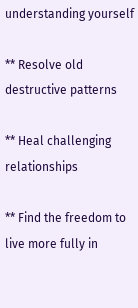understanding yourself

** Resolve old destructive patterns

** Heal challenging relationships

** Find the freedom to live more fully in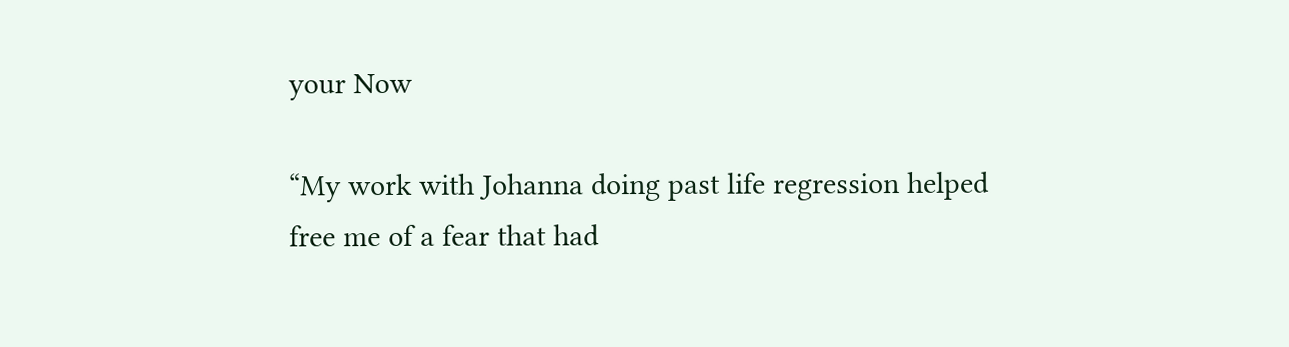your Now

“My work with Johanna doing past life regression helped free me of a fear that had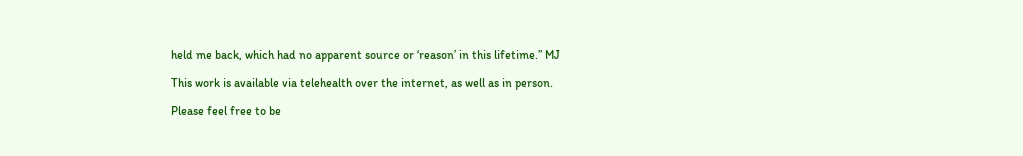held me back, which had no apparent source or ‘reason’ in this lifetime.” MJ

This work is available via telehealth over the internet, as well as in person.

Please feel free to be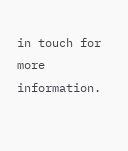in touch for more information.